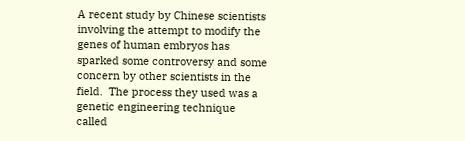A recent study by Chinese scientists involving the attempt to modify the genes of human embryos has sparked some controversy and some concern by other scientists in the field.  The process they used was a genetic engineering technique called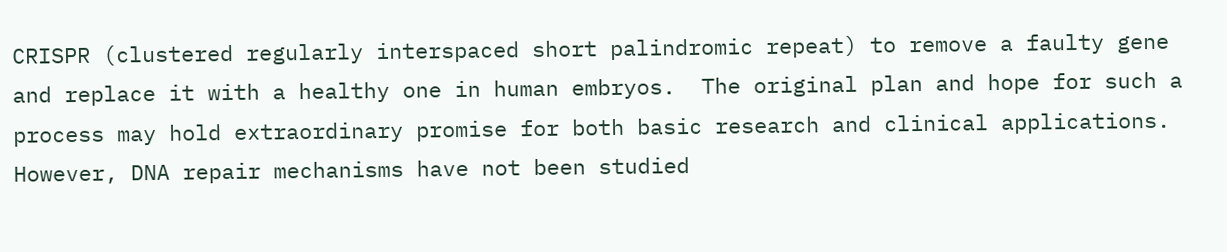CRISPR (clustered regularly interspaced short palindromic repeat) to remove a faulty gene and replace it with a healthy one in human embryos.  The original plan and hope for such a process may hold extraordinary promise for both basic research and clinical applications. However, DNA repair mechanisms have not been studied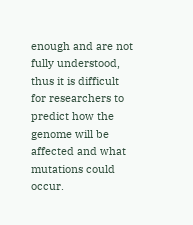enough and are not fully understood, thus it is difficult for researchers to predict how the genome will be affected and what mutations could occur.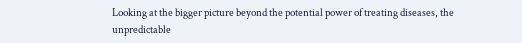Looking at the bigger picture beyond the potential power of treating diseases, the unpredictable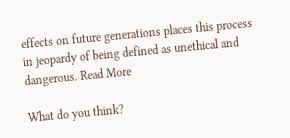effects on future generations places this process in jeopardy of being defined as unethical and dangerous. Read More

What do you think?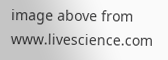image above from www.livescience.com